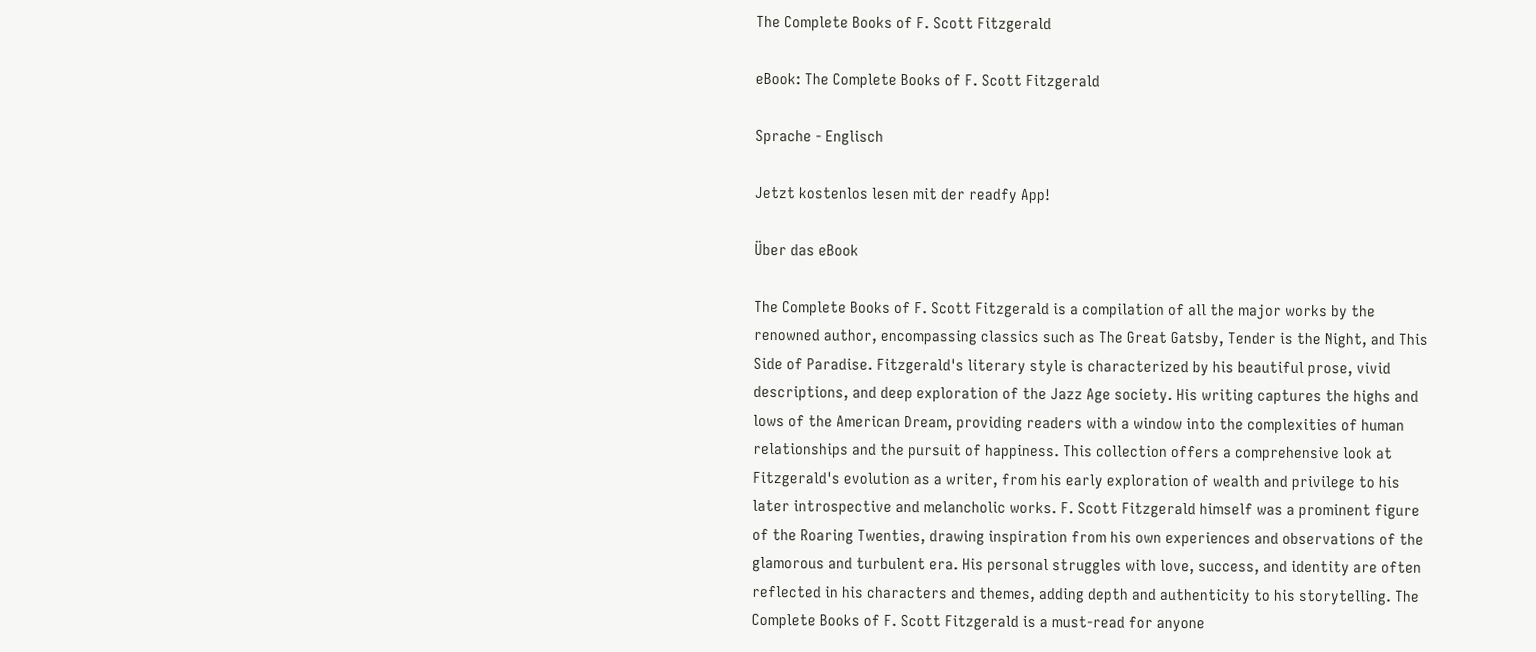The Complete Books of F. Scott Fitzgerald

eBook: The Complete Books of F. Scott Fitzgerald

Sprache - Englisch

Jetzt kostenlos lesen mit der readfy App!

Über das eBook

The Complete Books of F. Scott Fitzgerald is a compilation of all the major works by the renowned author, encompassing classics such as The Great Gatsby, Tender is the Night, and This Side of Paradise. Fitzgerald's literary style is characterized by his beautiful prose, vivid descriptions, and deep exploration of the Jazz Age society. His writing captures the highs and lows of the American Dream, providing readers with a window into the complexities of human relationships and the pursuit of happiness. This collection offers a comprehensive look at Fitzgerald's evolution as a writer, from his early exploration of wealth and privilege to his later introspective and melancholic works. F. Scott Fitzgerald himself was a prominent figure of the Roaring Twenties, drawing inspiration from his own experiences and observations of the glamorous and turbulent era. His personal struggles with love, success, and identity are often reflected in his characters and themes, adding depth and authenticity to his storytelling. The Complete Books of F. Scott Fitzgerald is a must-read for anyone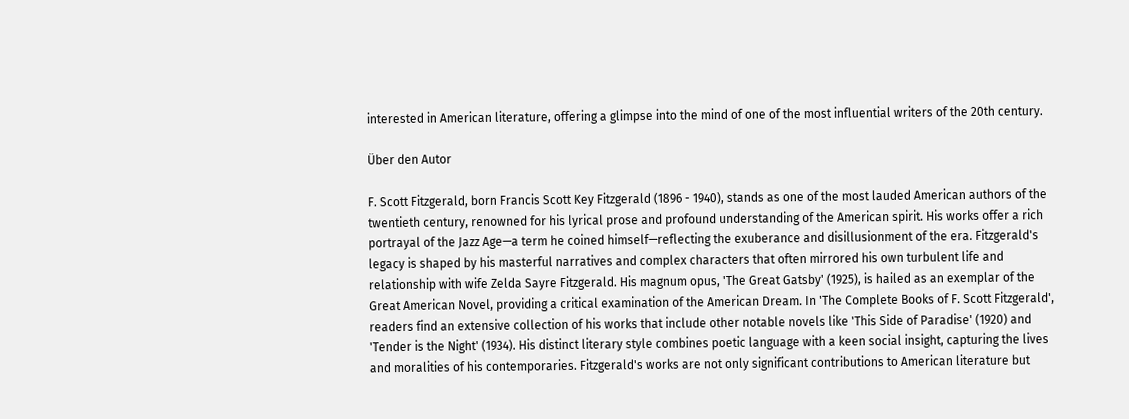interested in American literature, offering a glimpse into the mind of one of the most influential writers of the 20th century.

Über den Autor

F. Scott Fitzgerald, born Francis Scott Key Fitzgerald (1896 - 1940), stands as one of the most lauded American authors of the twentieth century, renowned for his lyrical prose and profound understanding of the American spirit. His works offer a rich portrayal of the Jazz Age—a term he coined himself—reflecting the exuberance and disillusionment of the era. Fitzgerald's legacy is shaped by his masterful narratives and complex characters that often mirrored his own turbulent life and relationship with wife Zelda Sayre Fitzgerald. His magnum opus, 'The Great Gatsby' (1925), is hailed as an exemplar of the Great American Novel, providing a critical examination of the American Dream. In 'The Complete Books of F. Scott Fitzgerald', readers find an extensive collection of his works that include other notable novels like 'This Side of Paradise' (1920) and 'Tender is the Night' (1934). His distinct literary style combines poetic language with a keen social insight, capturing the lives and moralities of his contemporaries. Fitzgerald's works are not only significant contributions to American literature but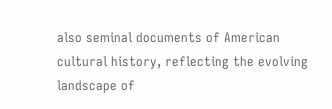also seminal documents of American cultural history, reflecting the evolving landscape of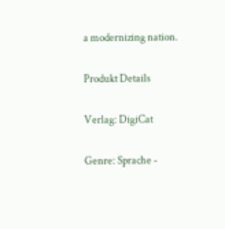a modernizing nation.

Produkt Details

Verlag: DigiCat

Genre: Sprache -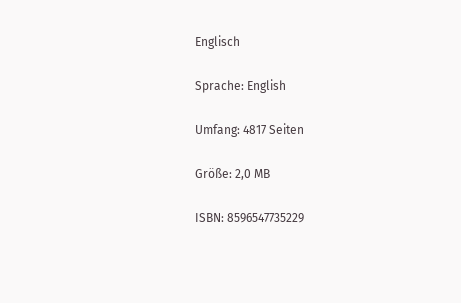Englisch

Sprache: English

Umfang: 4817 Seiten

Größe: 2,0 MB

ISBN: 8596547735229